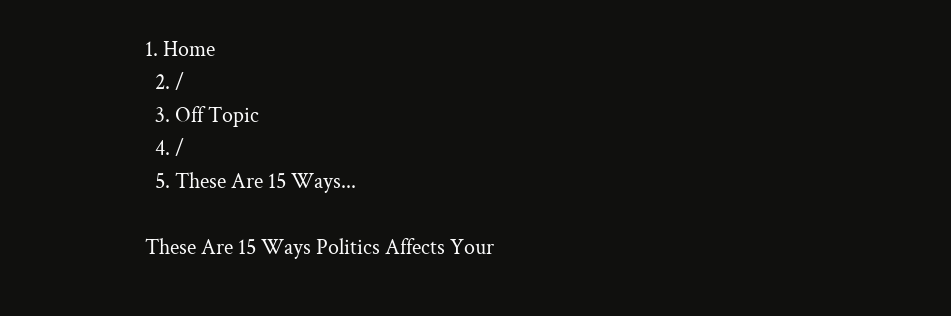1. Home
  2. /
  3. Off Topic
  4. /
  5. These Are 15 Ways...

These Are 15 Ways Politics Affects Your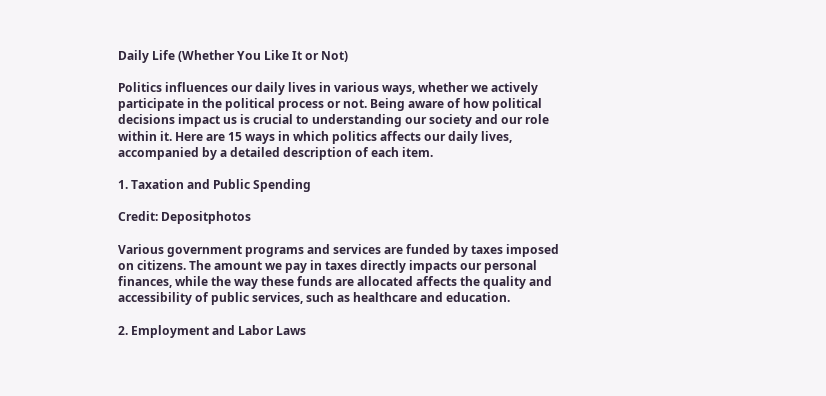Daily Life (Whether You Like It or Not)

Politics influences our daily lives in various ways, whether we actively participate in the political process or not. Being aware of how political decisions impact us is crucial to understanding our society and our role within it. Here are 15 ways in which politics affects our daily lives, accompanied by a detailed description of each item.

1. Taxation and Public Spending

Credit: Depositphotos

Various government programs and services are funded by taxes imposed on citizens. The amount we pay in taxes directly impacts our personal finances, while the way these funds are allocated affects the quality and accessibility of public services, such as healthcare and education.

2. Employment and Labor Laws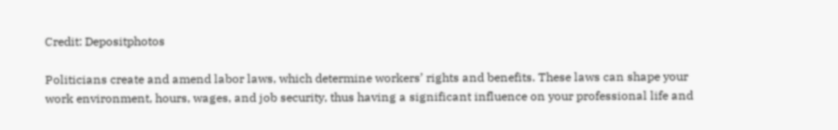Credit: Depositphotos

Politicians create and amend labor laws, which determine workers’ rights and benefits. These laws can shape your work environment, hours, wages, and job security, thus having a significant influence on your professional life and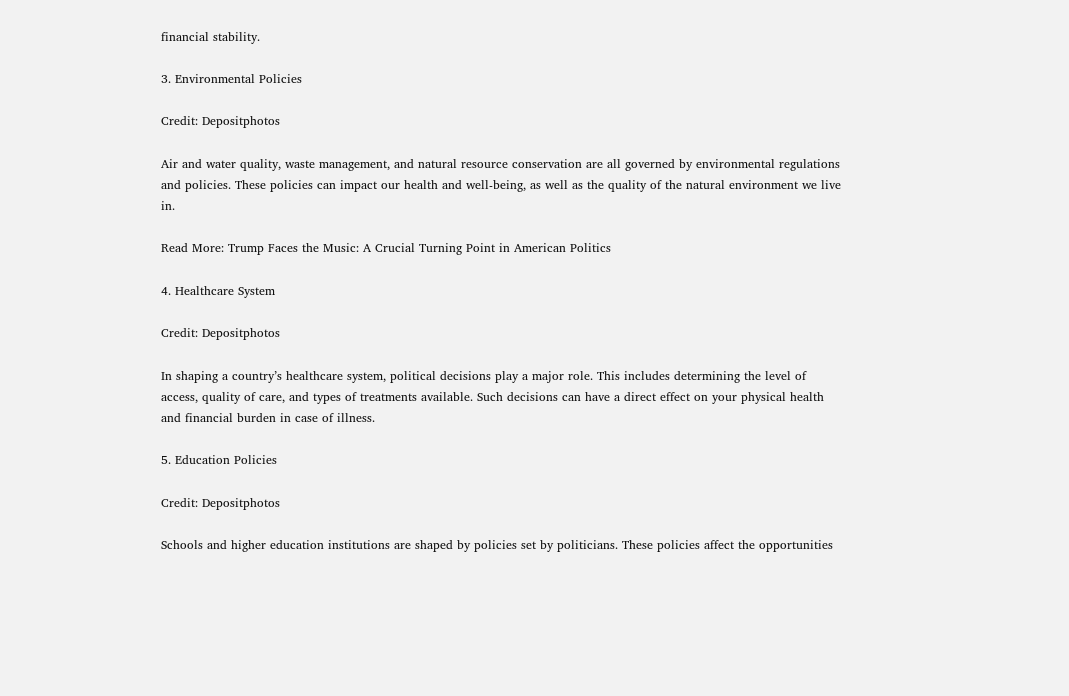financial stability.

3. Environmental Policies

Credit: Depositphotos

Air and water quality, waste management, and natural resource conservation are all governed by environmental regulations and policies. These policies can impact our health and well-being, as well as the quality of the natural environment we live in.

Read More: Trump Faces the Music: A Crucial Turning Point in American Politics

4. Healthcare System

Credit: Depositphotos

In shaping a country’s healthcare system, political decisions play a major role. This includes determining the level of access, quality of care, and types of treatments available. Such decisions can have a direct effect on your physical health and financial burden in case of illness.

5. Education Policies

Credit: Depositphotos

Schools and higher education institutions are shaped by policies set by politicians. These policies affect the opportunities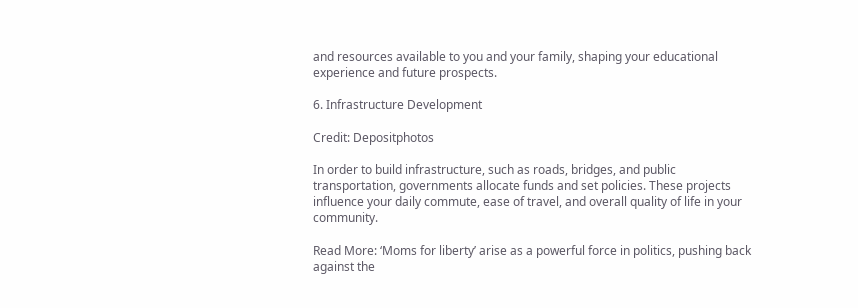and resources available to you and your family, shaping your educational experience and future prospects.

6. Infrastructure Development

Credit: Depositphotos

In order to build infrastructure, such as roads, bridges, and public transportation, governments allocate funds and set policies. These projects influence your daily commute, ease of travel, and overall quality of life in your community.

Read More: ‘Moms for liberty’ arise as a powerful force in politics, pushing back against the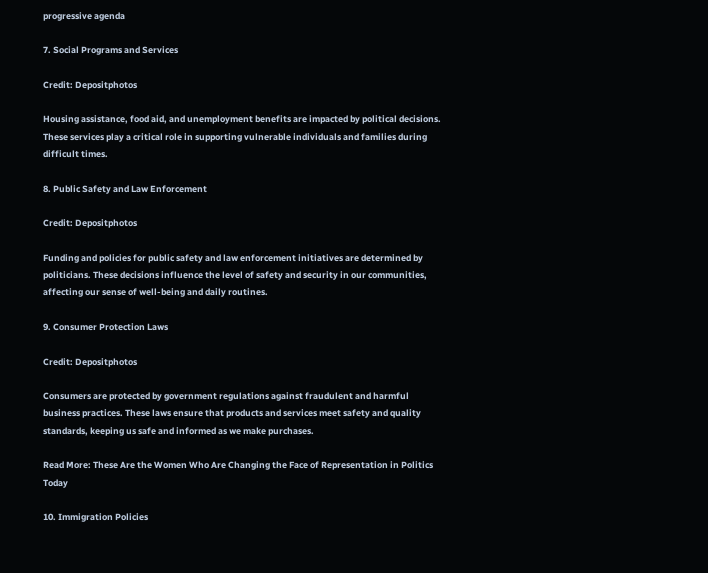progressive agenda

7. Social Programs and Services

Credit: Depositphotos

Housing assistance, food aid, and unemployment benefits are impacted by political decisions. These services play a critical role in supporting vulnerable individuals and families during difficult times.

8. Public Safety and Law Enforcement

Credit: Depositphotos

Funding and policies for public safety and law enforcement initiatives are determined by politicians. These decisions influence the level of safety and security in our communities, affecting our sense of well-being and daily routines.

9. Consumer Protection Laws

Credit: Depositphotos

Consumers are protected by government regulations against fraudulent and harmful business practices. These laws ensure that products and services meet safety and quality standards, keeping us safe and informed as we make purchases.

Read More: These Are the Women Who Are Changing the Face of Representation in Politics Today

10. Immigration Policies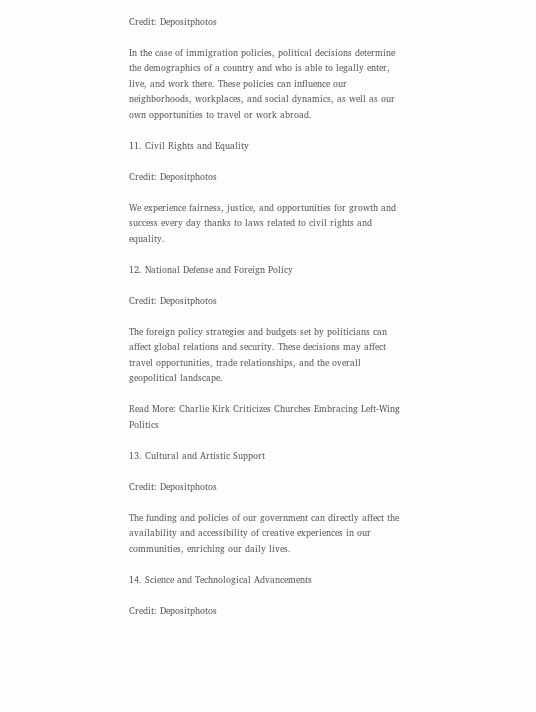Credit: Depositphotos

In the case of immigration policies, political decisions determine the demographics of a country and who is able to legally enter, live, and work there. These policies can influence our neighborhoods, workplaces, and social dynamics, as well as our own opportunities to travel or work abroad.

11. Civil Rights and Equality

Credit: Depositphotos

We experience fairness, justice, and opportunities for growth and success every day thanks to laws related to civil rights and equality.

12. National Defense and Foreign Policy

Credit: Depositphotos

The foreign policy strategies and budgets set by politicians can affect global relations and security. These decisions may affect travel opportunities, trade relationships, and the overall geopolitical landscape.

Read More: Charlie Kirk Criticizes Churches Embracing Left-Wing Politics

13. Cultural and Artistic Support

Credit: Depositphotos

The funding and policies of our government can directly affect the availability and accessibility of creative experiences in our communities, enriching our daily lives.

14. Science and Technological Advancements

Credit: Depositphotos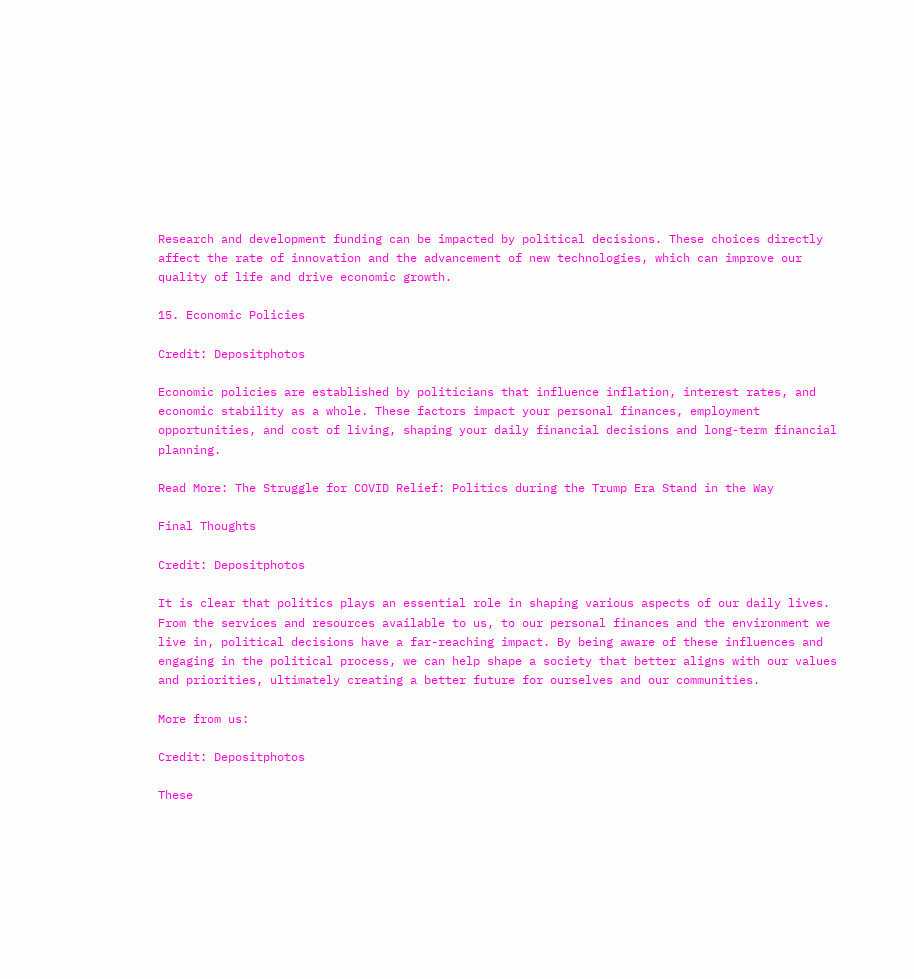Research and development funding can be impacted by political decisions. These choices directly affect the rate of innovation and the advancement of new technologies, which can improve our quality of life and drive economic growth.

15. Economic Policies

Credit: Depositphotos

Economic policies are established by politicians that influence inflation, interest rates, and economic stability as a whole. These factors impact your personal finances, employment opportunities, and cost of living, shaping your daily financial decisions and long-term financial planning.

Read More: The Struggle for COVID Relief: Politics during the Trump Era Stand in the Way

Final Thoughts

Credit: Depositphotos

It is clear that politics plays an essential role in shaping various aspects of our daily lives. From the services and resources available to us, to our personal finances and the environment we live in, political decisions have a far-reaching impact. By being aware of these influences and engaging in the political process, we can help shape a society that better aligns with our values and priorities, ultimately creating a better future for ourselves and our communities.

More from us:

Credit: Depositphotos

These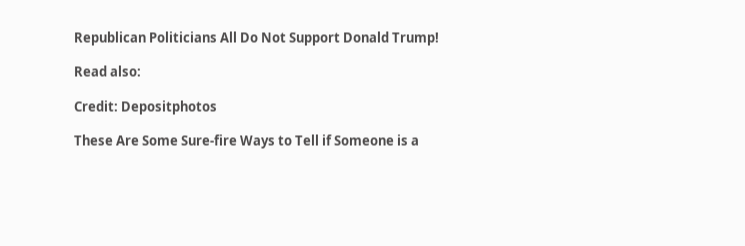Republican Politicians All Do Not Support Donald Trump!

Read also:

Credit: Depositphotos

These Are Some Sure-fire Ways to Tell if Someone is a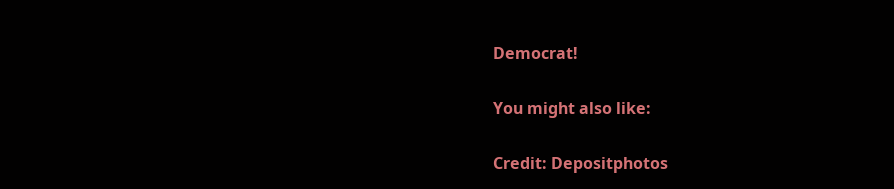Democrat!

You might also like:

Credit: Depositphotos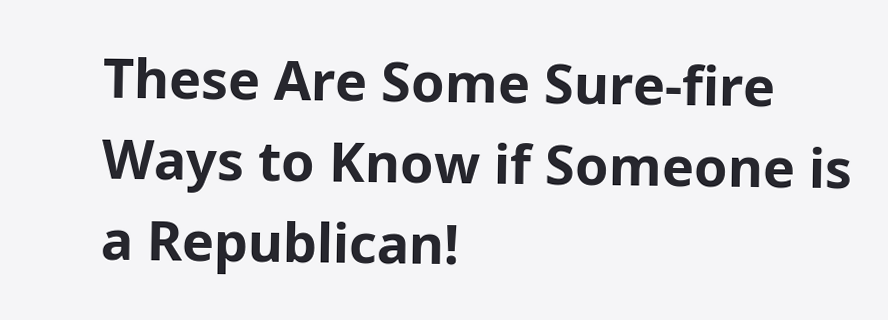These Are Some Sure-fire Ways to Know if Someone is a Republican!